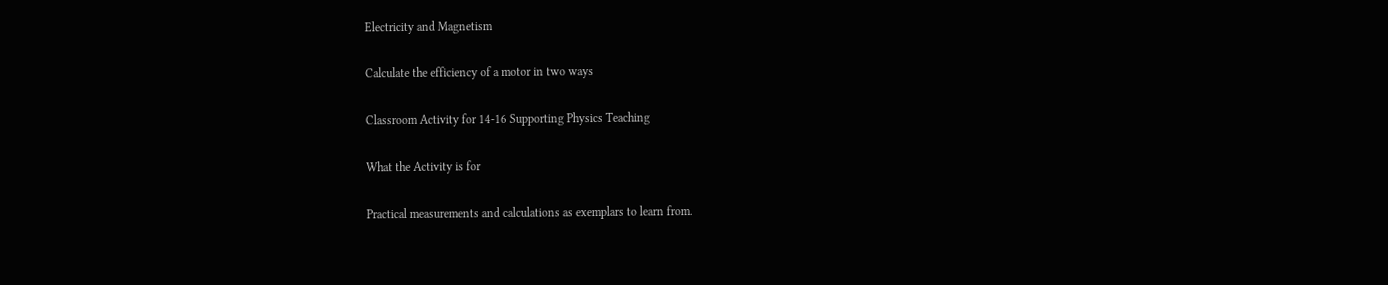Electricity and Magnetism

Calculate the efficiency of a motor in two ways

Classroom Activity for 14-16 Supporting Physics Teaching

What the Activity is for

Practical measurements and calculations as exemplars to learn from.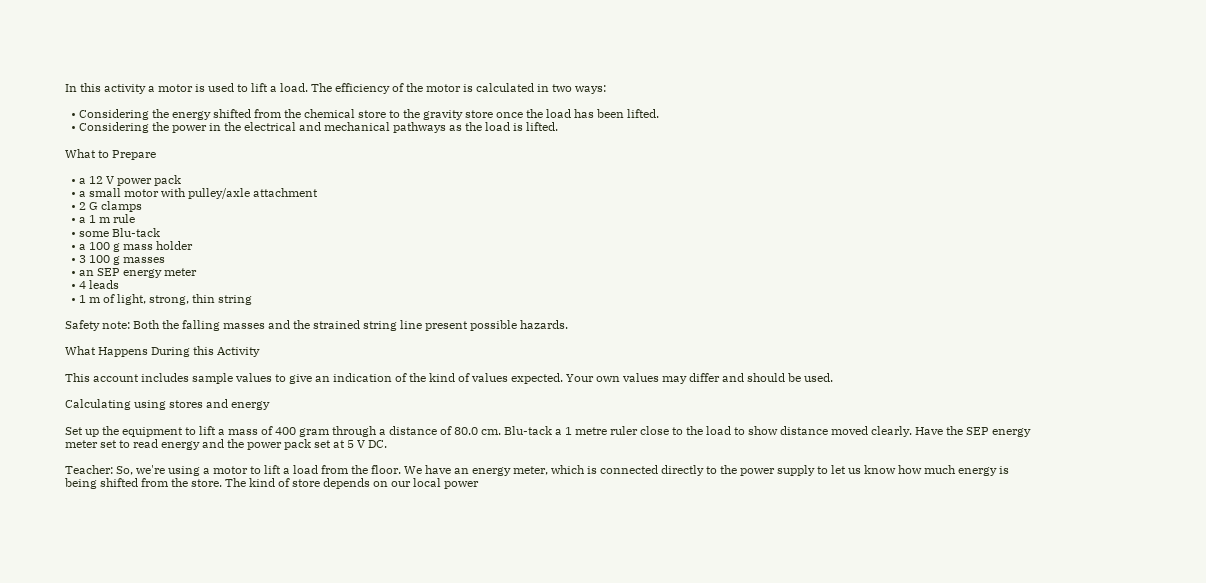In this activity a motor is used to lift a load. The efficiency of the motor is calculated in two ways:

  • Considering the energy shifted from the chemical store to the gravity store once the load has been lifted.
  • Considering the power in the electrical and mechanical pathways as the load is lifted.

What to Prepare

  • a 12 V power pack
  • a small motor with pulley/axle attachment
  • 2 G clamps
  • a 1 m rule
  • some Blu-tack
  • a 100 g mass holder
  • 3 100 g masses
  • an SEP energy meter
  • 4 leads
  • 1 m of light, strong, thin string

Safety note: Both the falling masses and the strained string line present possible hazards.

What Happens During this Activity

This account includes sample values to give an indication of the kind of values expected. Your own values may differ and should be used.

Calculating using stores and energy

Set up the equipment to lift a mass of 400 gram through a distance of 80.0 cm. Blu-tack a 1 metre ruler close to the load to show distance moved clearly. Have the SEP energy meter set to read energy and the power pack set at 5 V DC.

Teacher: So, we're using a motor to lift a load from the floor. We have an energy meter, which is connected directly to the power supply to let us know how much energy is being shifted from the store. The kind of store depends on our local power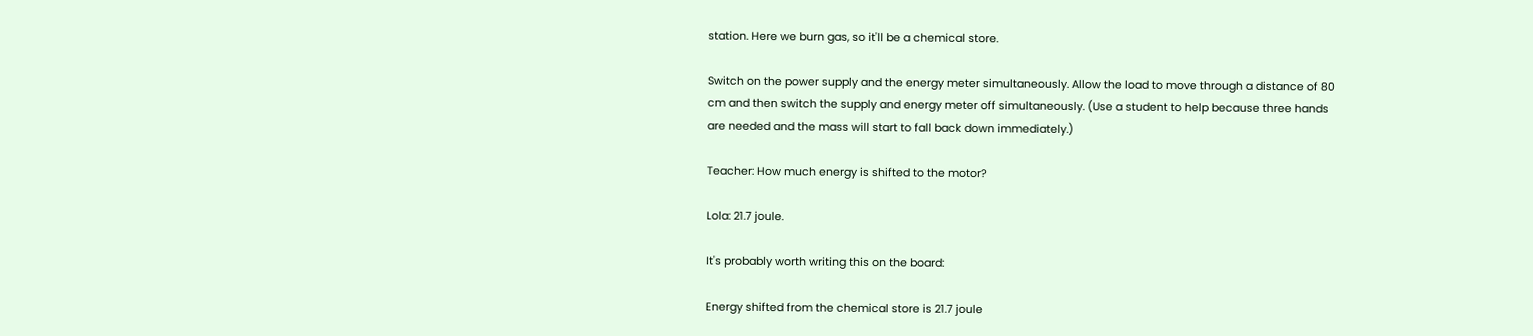station. Here we burn gas, so it'll be a chemical store.

Switch on the power supply and the energy meter simultaneously. Allow the load to move through a distance of 80 cm and then switch the supply and energy meter off simultaneously. (Use a student to help because three hands are needed and the mass will start to fall back down immediately.)

Teacher: How much energy is shifted to the motor?

Lola: 21.7 joule.

It's probably worth writing this on the board:

Energy shifted from the chemical store is 21.7 joule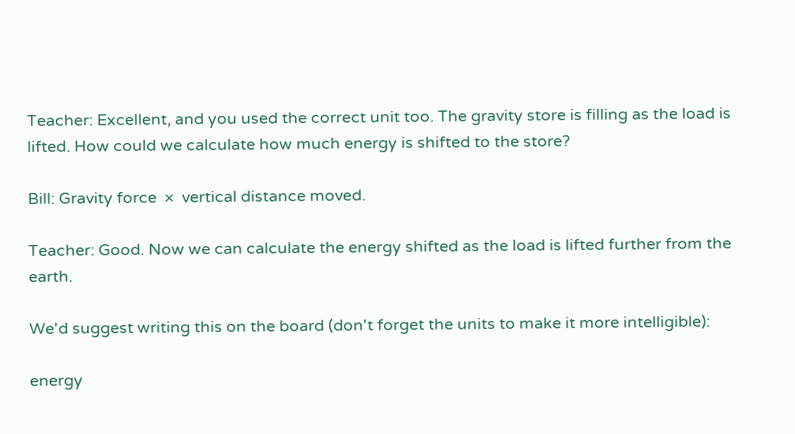Teacher: Excellent, and you used the correct unit too. The gravity store is filling as the load is lifted. How could we calculate how much energy is shifted to the store?

Bill: Gravity force  ×  vertical distance moved.

Teacher: Good. Now we can calculate the energy shifted as the load is lifted further from the earth.

We'd suggest writing this on the board (don't forget the units to make it more intelligible):

energy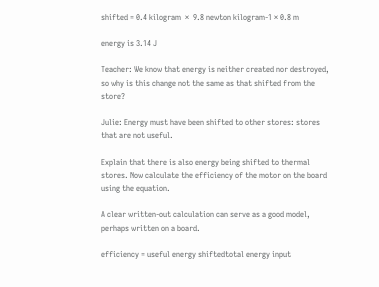shifted = 0.4 kilogram  ×  9.8 newton kilogram-1 × 0.8 m

energy is 3.14 J

Teacher: We know that energy is neither created nor destroyed, so why is this change not the same as that shifted from the store?

Julie: Energy must have been shifted to other stores: stores that are not useful.

Explain that there is also energy being shifted to thermal stores. Now calculate the efficiency of the motor on the board using the equation.

A clear written-out calculation can serve as a good model, perhaps written on a board.

efficiency = useful energy shiftedtotal energy input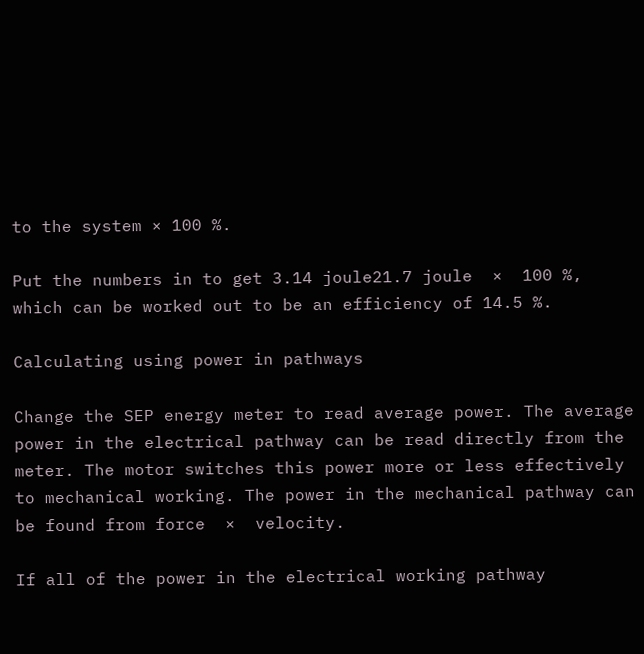to the system × 100 %.

Put the numbers in to get 3.14 joule21.7 joule  ×  100 %, which can be worked out to be an efficiency of 14.5 %.

Calculating using power in pathways

Change the SEP energy meter to read average power. The average power in the electrical pathway can be read directly from the meter. The motor switches this power more or less effectively to mechanical working. The power in the mechanical pathway can be found from force  ×  velocity.

If all of the power in the electrical working pathway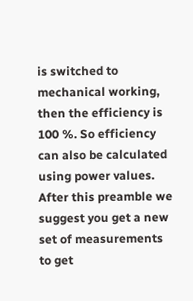is switched to mechanical working, then the efficiency is 100 %. So efficiency can also be calculated using power values. After this preamble we suggest you get a new set of measurements to get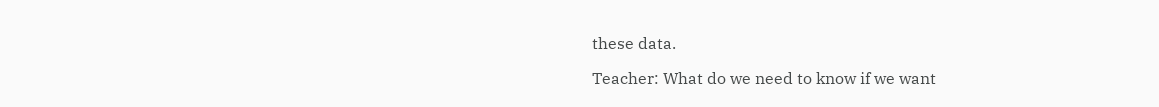these data.

Teacher: What do we need to know if we want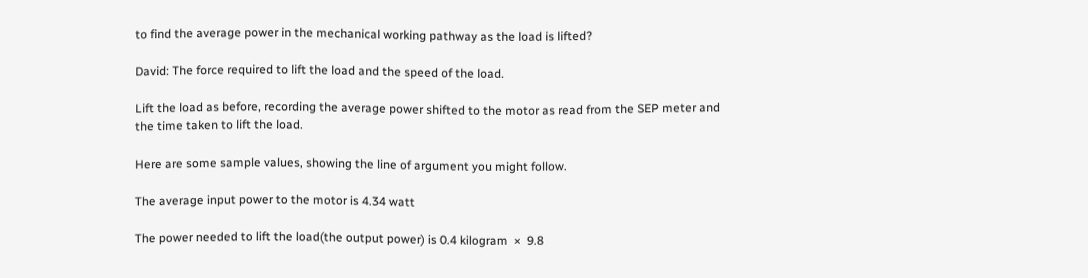to find the average power in the mechanical working pathway as the load is lifted?

David: The force required to lift the load and the speed of the load.

Lift the load as before, recording the average power shifted to the motor as read from the SEP meter and the time taken to lift the load.

Here are some sample values, showing the line of argument you might follow.

The average input power to the motor is 4.34 watt

The power needed to lift the load(the output power) is 0.4 kilogram  ×  9.8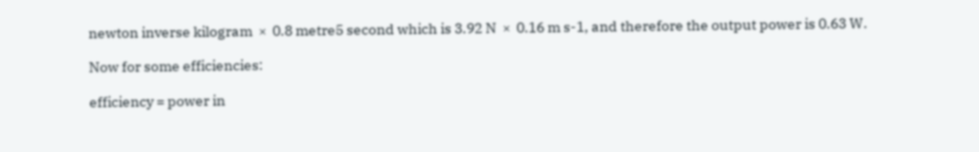newton inverse kilogram  ×  0.8 metre5 second which is 3.92 N  ×  0.16 m s-1, and therefore the output power is 0.63 W.

Now for some efficiencies:

efficiency = power in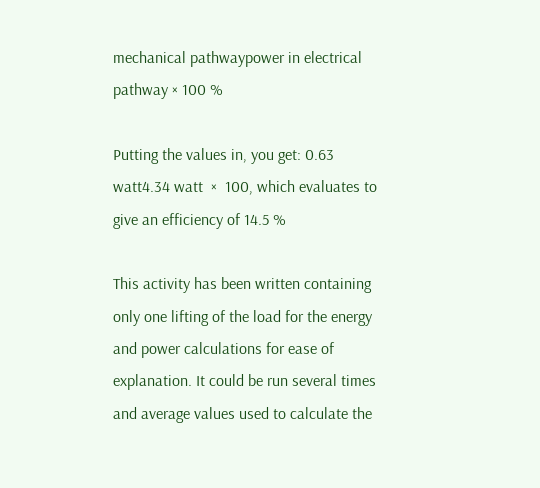mechanical pathwaypower in electrical pathway × 100 %

Putting the values in, you get: 0.63 watt4.34 watt  ×  100, which evaluates to give an efficiency of 14.5 %

This activity has been written containing only one lifting of the load for the energy and power calculations for ease of explanation. It could be run several times and average values used to calculate the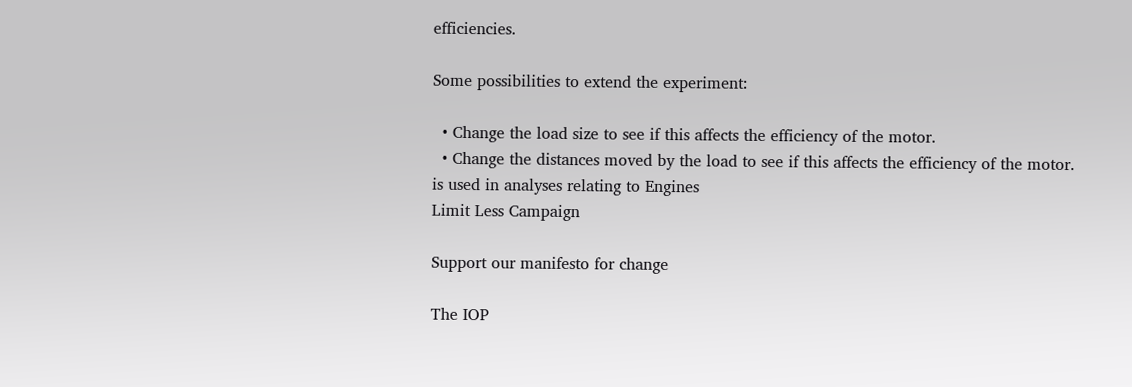efficiencies.

Some possibilities to extend the experiment:

  • Change the load size to see if this affects the efficiency of the motor.
  • Change the distances moved by the load to see if this affects the efficiency of the motor.
is used in analyses relating to Engines
Limit Less Campaign

Support our manifesto for change

The IOP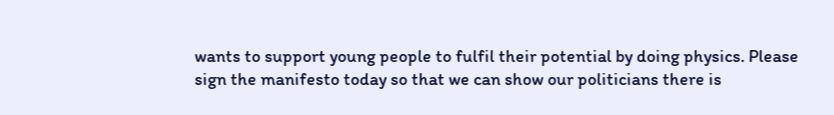wants to support young people to fulfil their potential by doing physics. Please sign the manifesto today so that we can show our politicians there is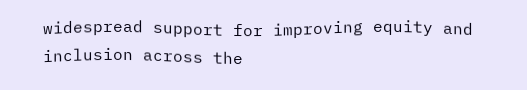widespread support for improving equity and inclusion across the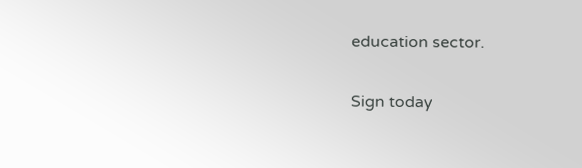education sector.

Sign today